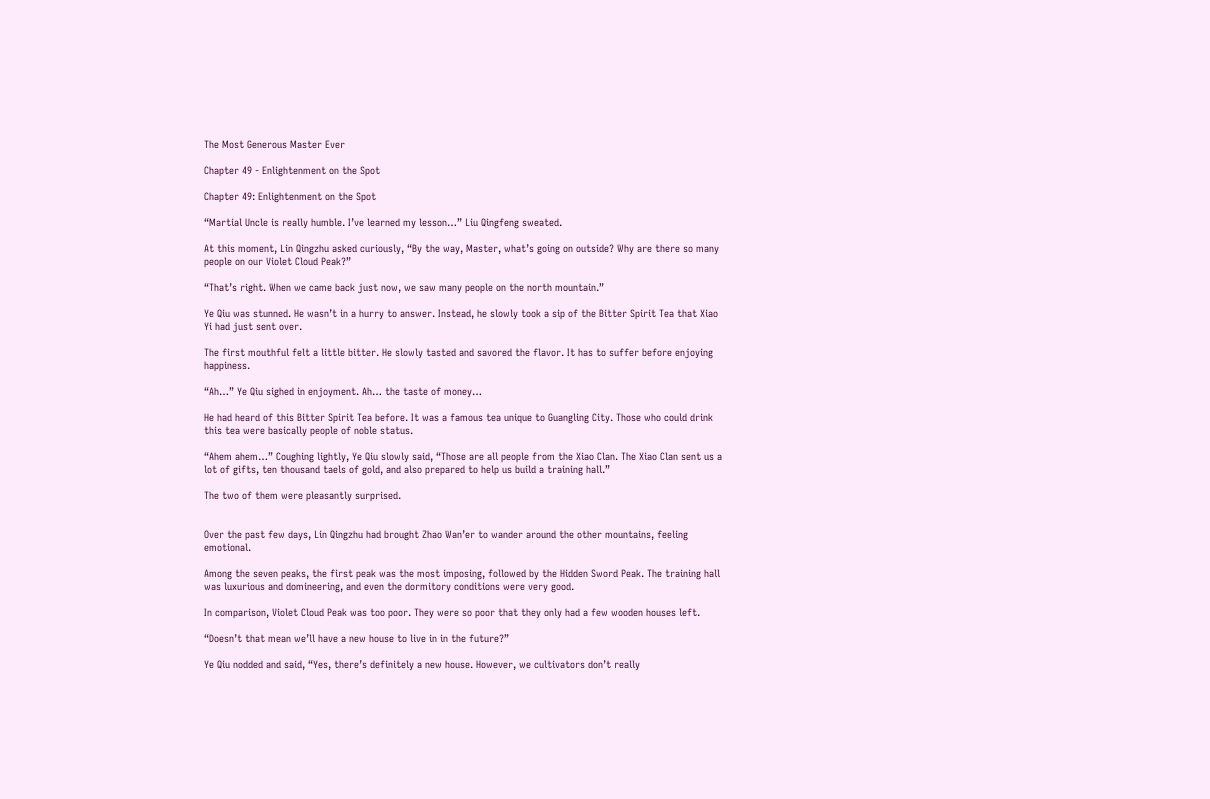The Most Generous Master Ever

Chapter 49 - Enlightenment on the Spot

Chapter 49: Enlightenment on the Spot

“Martial Uncle is really humble. I’ve learned my lesson…” Liu Qingfeng sweated.

At this moment, Lin Qingzhu asked curiously, “By the way, Master, what’s going on outside? Why are there so many people on our Violet Cloud Peak?”

“That’s right. When we came back just now, we saw many people on the north mountain.”

Ye Qiu was stunned. He wasn’t in a hurry to answer. Instead, he slowly took a sip of the Bitter Spirit Tea that Xiao Yi had just sent over.

The first mouthful felt a little bitter. He slowly tasted and savored the flavor. It has to suffer before enjoying happiness.

“Ah…” Ye Qiu sighed in enjoyment. Ah… the taste of money…

He had heard of this Bitter Spirit Tea before. It was a famous tea unique to Guangling City. Those who could drink this tea were basically people of noble status.

“Ahem ahem…” Coughing lightly, Ye Qiu slowly said, “Those are all people from the Xiao Clan. The Xiao Clan sent us a lot of gifts, ten thousand taels of gold, and also prepared to help us build a training hall.”

The two of them were pleasantly surprised.


Over the past few days, Lin Qingzhu had brought Zhao Wan’er to wander around the other mountains, feeling emotional.

Among the seven peaks, the first peak was the most imposing, followed by the Hidden Sword Peak. The training hall was luxurious and domineering, and even the dormitory conditions were very good.

In comparison, Violet Cloud Peak was too poor. They were so poor that they only had a few wooden houses left.

“Doesn’t that mean we’ll have a new house to live in in the future?”

Ye Qiu nodded and said, “Yes, there’s definitely a new house. However, we cultivators don’t really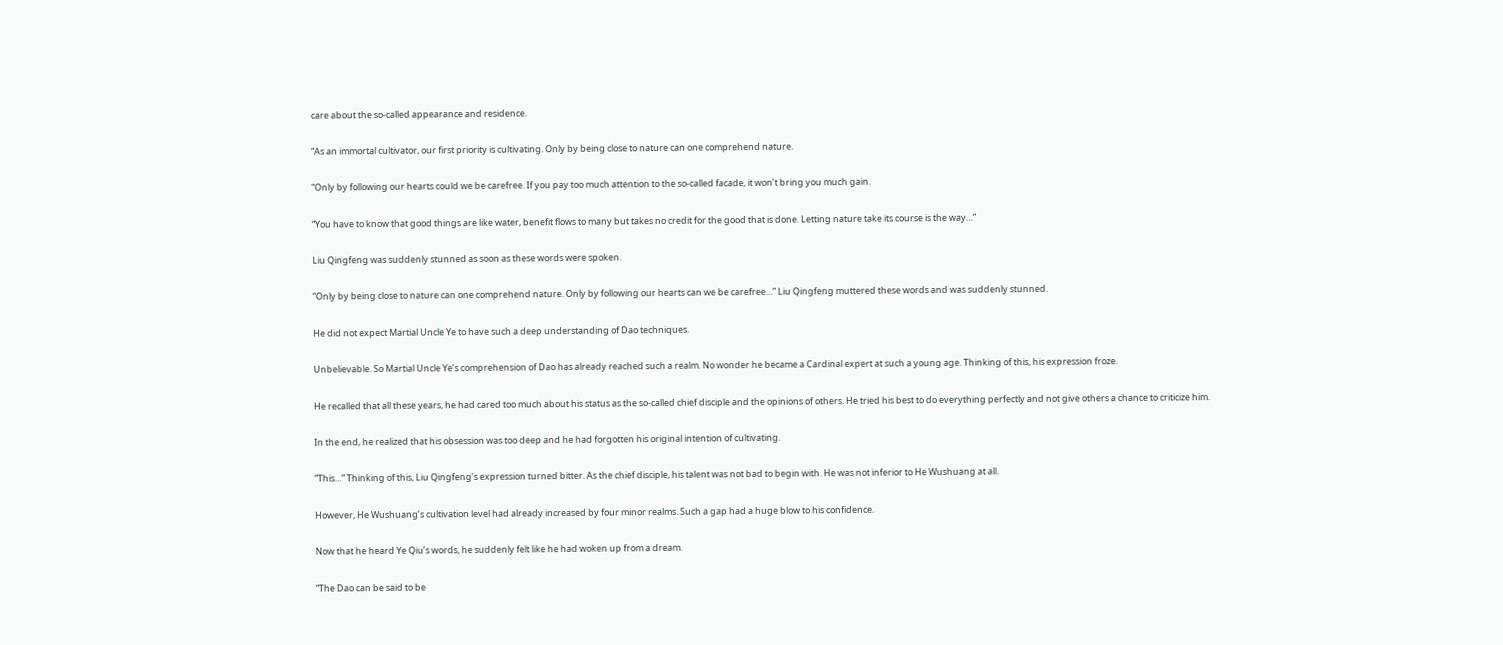care about the so-called appearance and residence.

“As an immortal cultivator, our first priority is cultivating. Only by being close to nature can one comprehend nature.

“Only by following our hearts could we be carefree. If you pay too much attention to the so-called facade, it won’t bring you much gain.

“You have to know that good things are like water, benefit flows to many but takes no credit for the good that is done. Letting nature take its course is the way…”

Liu Qingfeng was suddenly stunned as soon as these words were spoken.

“Only by being close to nature can one comprehend nature. Only by following our hearts can we be carefree…” Liu Qingfeng muttered these words and was suddenly stunned.

He did not expect Martial Uncle Ye to have such a deep understanding of Dao techniques.

Unbelievable. So Martial Uncle Ye’s comprehension of Dao has already reached such a realm. No wonder he became a Cardinal expert at such a young age. Thinking of this, his expression froze.

He recalled that all these years, he had cared too much about his status as the so-called chief disciple and the opinions of others. He tried his best to do everything perfectly and not give others a chance to criticize him.

In the end, he realized that his obsession was too deep and he had forgotten his original intention of cultivating.

“This…” Thinking of this, Liu Qingfeng’s expression turned bitter. As the chief disciple, his talent was not bad to begin with. He was not inferior to He Wushuang at all.

However, He Wushuang’s cultivation level had already increased by four minor realms. Such a gap had a huge blow to his confidence.

Now that he heard Ye Qiu’s words, he suddenly felt like he had woken up from a dream.

“The Dao can be said to be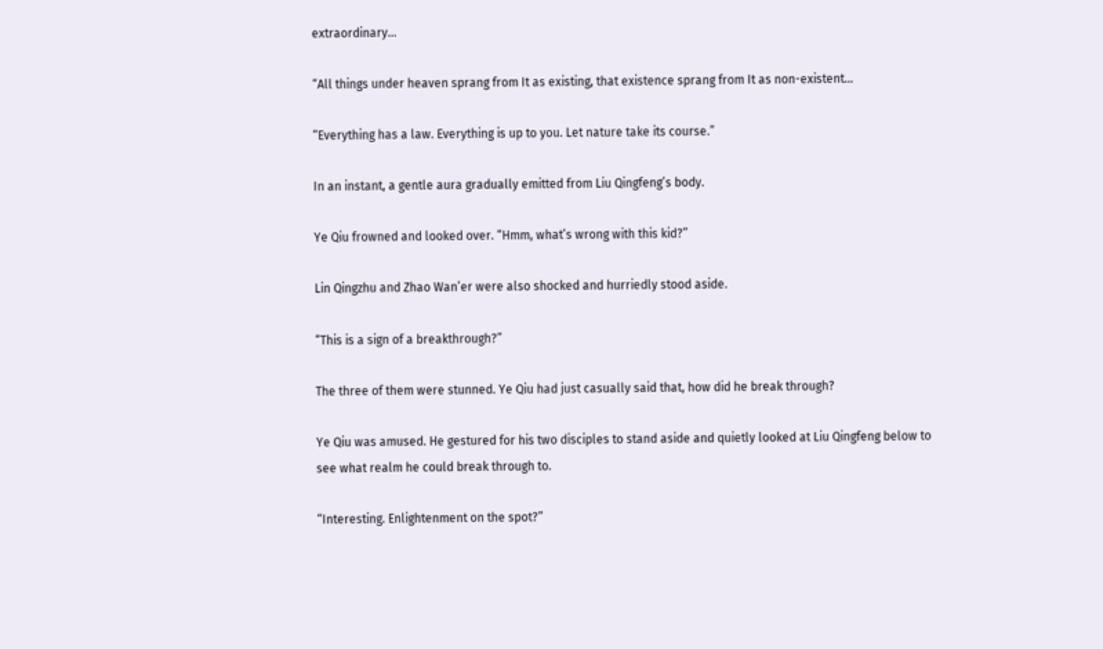extraordinary…

“All things under heaven sprang from It as existing, that existence sprang from It as non-existent…

“Everything has a law. Everything is up to you. Let nature take its course.”

In an instant, a gentle aura gradually emitted from Liu Qingfeng’s body.

Ye Qiu frowned and looked over. “Hmm, what’s wrong with this kid?”

Lin Qingzhu and Zhao Wan’er were also shocked and hurriedly stood aside.

“This is a sign of a breakthrough?”

The three of them were stunned. Ye Qiu had just casually said that, how did he break through?

Ye Qiu was amused. He gestured for his two disciples to stand aside and quietly looked at Liu Qingfeng below to see what realm he could break through to.

“Interesting. Enlightenment on the spot?”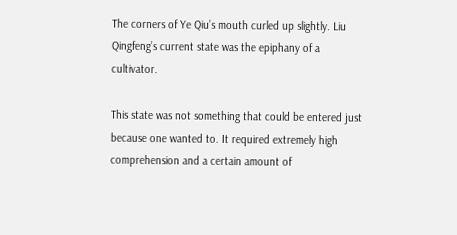The corners of Ye Qiu’s mouth curled up slightly. Liu Qingfeng’s current state was the epiphany of a cultivator.

This state was not something that could be entered just because one wanted to. It required extremely high comprehension and a certain amount of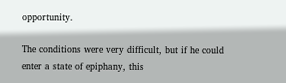opportunity.

The conditions were very difficult, but if he could enter a state of epiphany, this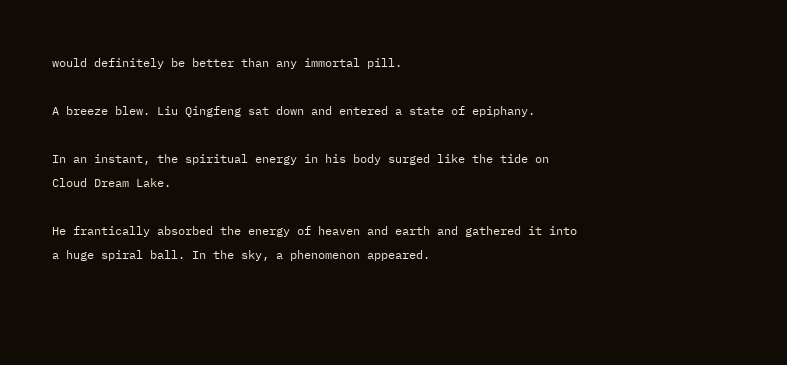would definitely be better than any immortal pill.

A breeze blew. Liu Qingfeng sat down and entered a state of epiphany.

In an instant, the spiritual energy in his body surged like the tide on Cloud Dream Lake.

He frantically absorbed the energy of heaven and earth and gathered it into a huge spiral ball. In the sky, a phenomenon appeared.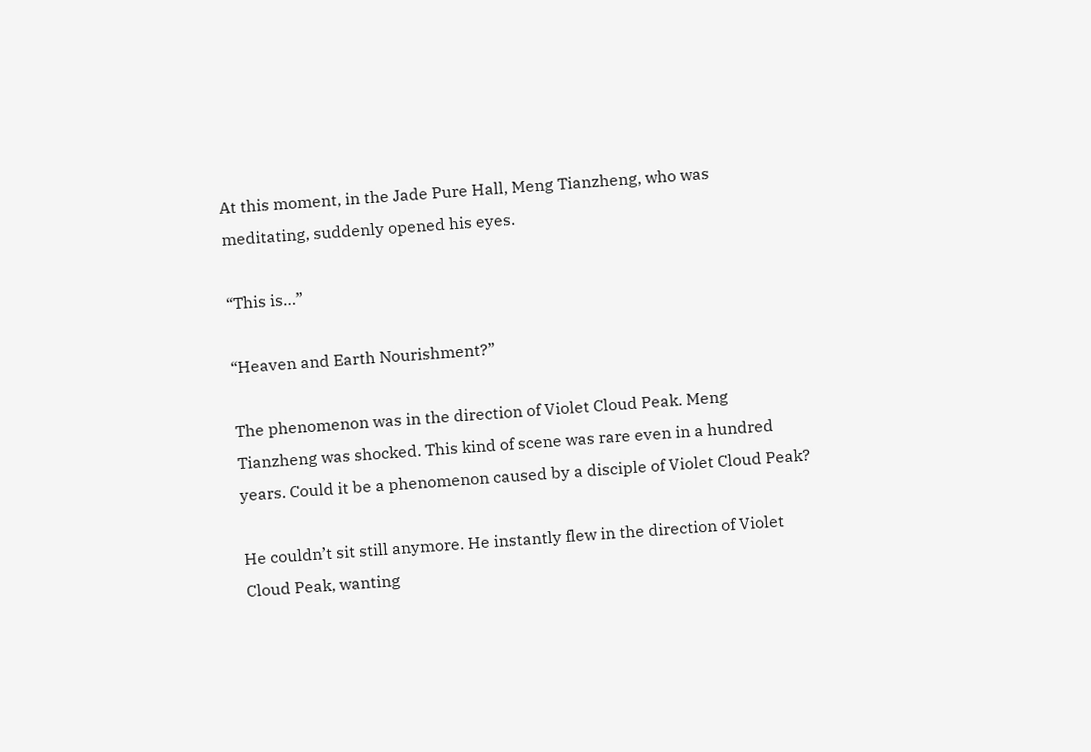At this moment, in the Jade Pure Hall, Meng Tianzheng, who was meditating, suddenly opened his eyes.

“This is…”

“Heaven and Earth Nourishment?”

The phenomenon was in the direction of Violet Cloud Peak. Meng Tianzheng was shocked. This kind of scene was rare even in a hundred years. Could it be a phenomenon caused by a disciple of Violet Cloud Peak?

He couldn’t sit still anymore. He instantly flew in the direction of Violet Cloud Peak, wanting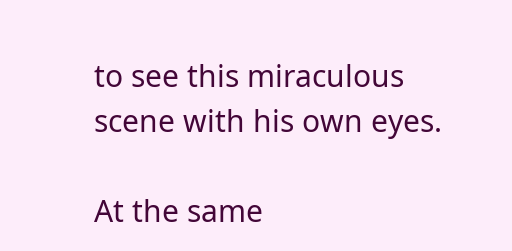to see this miraculous scene with his own eyes.

At the same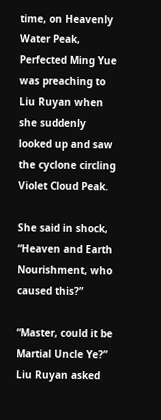time, on Heavenly Water Peak, Perfected Ming Yue was preaching to Liu Ruyan when she suddenly looked up and saw the cyclone circling Violet Cloud Peak.

She said in shock, “Heaven and Earth Nourishment, who caused this?”

“Master, could it be Martial Uncle Ye?” Liu Ruyan asked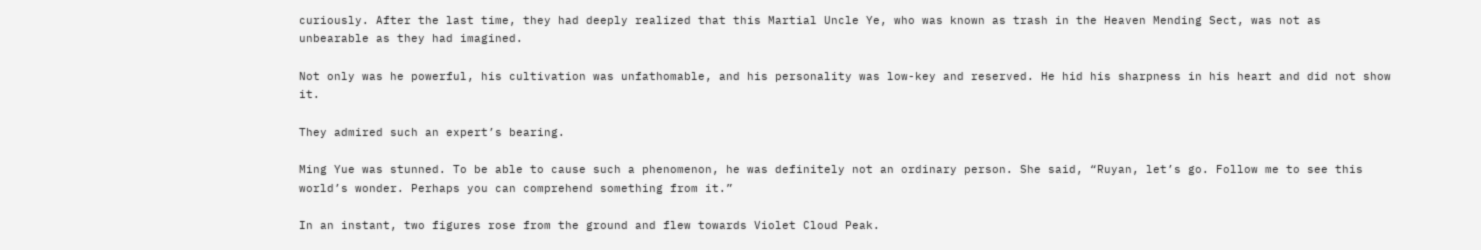curiously. After the last time, they had deeply realized that this Martial Uncle Ye, who was known as trash in the Heaven Mending Sect, was not as unbearable as they had imagined.

Not only was he powerful, his cultivation was unfathomable, and his personality was low-key and reserved. He hid his sharpness in his heart and did not show it.

They admired such an expert’s bearing.

Ming Yue was stunned. To be able to cause such a phenomenon, he was definitely not an ordinary person. She said, “Ruyan, let’s go. Follow me to see this world’s wonder. Perhaps you can comprehend something from it.”

In an instant, two figures rose from the ground and flew towards Violet Cloud Peak.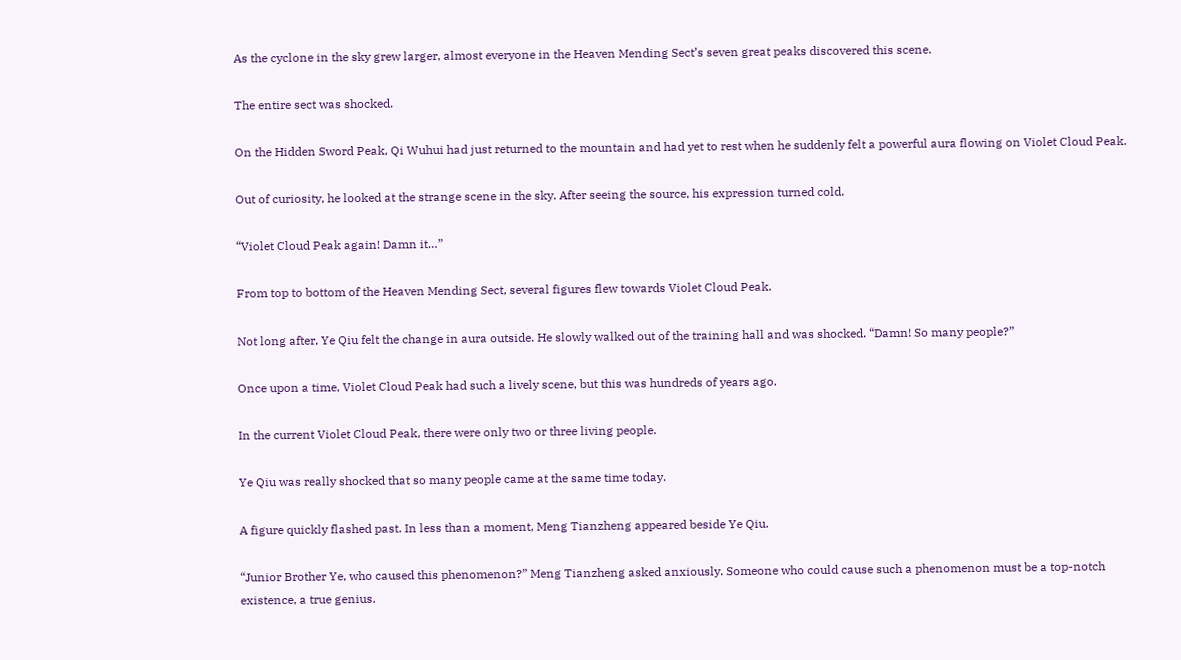As the cyclone in the sky grew larger, almost everyone in the Heaven Mending Sect’s seven great peaks discovered this scene.

The entire sect was shocked.

On the Hidden Sword Peak, Qi Wuhui had just returned to the mountain and had yet to rest when he suddenly felt a powerful aura flowing on Violet Cloud Peak.

Out of curiosity, he looked at the strange scene in the sky. After seeing the source, his expression turned cold.

“Violet Cloud Peak again! Damn it…”

From top to bottom of the Heaven Mending Sect, several figures flew towards Violet Cloud Peak.

Not long after, Ye Qiu felt the change in aura outside. He slowly walked out of the training hall and was shocked. “Damn! So many people?”

Once upon a time, Violet Cloud Peak had such a lively scene, but this was hundreds of years ago.

In the current Violet Cloud Peak, there were only two or three living people.

Ye Qiu was really shocked that so many people came at the same time today.

A figure quickly flashed past. In less than a moment, Meng Tianzheng appeared beside Ye Qiu.

“Junior Brother Ye, who caused this phenomenon?” Meng Tianzheng asked anxiously. Someone who could cause such a phenomenon must be a top-notch existence, a true genius.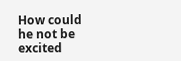How could he not be excited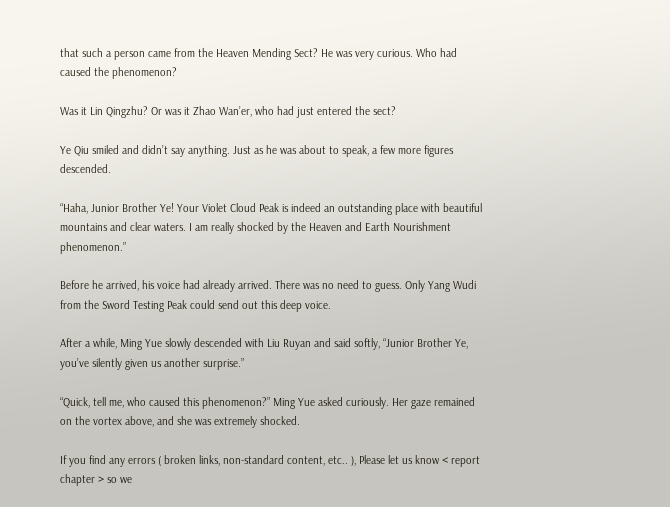that such a person came from the Heaven Mending Sect? He was very curious. Who had caused the phenomenon?

Was it Lin Qingzhu? Or was it Zhao Wan’er, who had just entered the sect?

Ye Qiu smiled and didn’t say anything. Just as he was about to speak, a few more figures descended.

“Haha, Junior Brother Ye! Your Violet Cloud Peak is indeed an outstanding place with beautiful mountains and clear waters. I am really shocked by the Heaven and Earth Nourishment phenomenon.”

Before he arrived, his voice had already arrived. There was no need to guess. Only Yang Wudi from the Sword Testing Peak could send out this deep voice.

After a while, Ming Yue slowly descended with Liu Ruyan and said softly, “Junior Brother Ye, you’ve silently given us another surprise.”

“Quick, tell me, who caused this phenomenon?” Ming Yue asked curiously. Her gaze remained on the vortex above, and she was extremely shocked.

If you find any errors ( broken links, non-standard content, etc.. ), Please let us know < report chapter > so we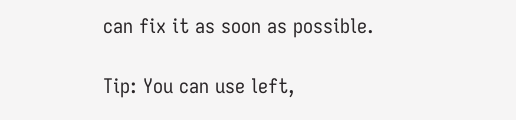can fix it as soon as possible.

Tip: You can use left,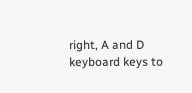right, A and D keyboard keys to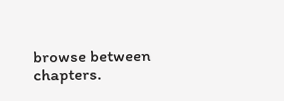browse between chapters.